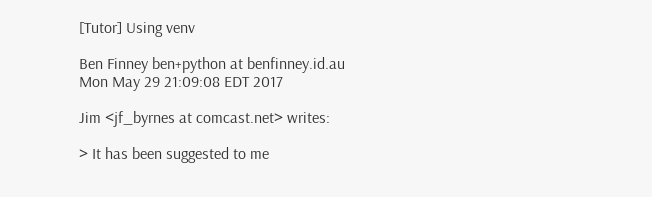[Tutor] Using venv

Ben Finney ben+python at benfinney.id.au
Mon May 29 21:09:08 EDT 2017

Jim <jf_byrnes at comcast.net> writes:

> It has been suggested to me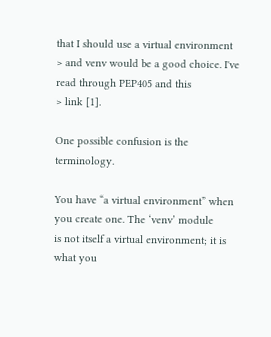that I should use a virtual environment
> and venv would be a good choice. I've read through PEP405 and this
> link [1].

One possible confusion is the terminology.

You have “a virtual environment” when you create one. The ‘venv’ module
is not itself a virtual environment; it is what you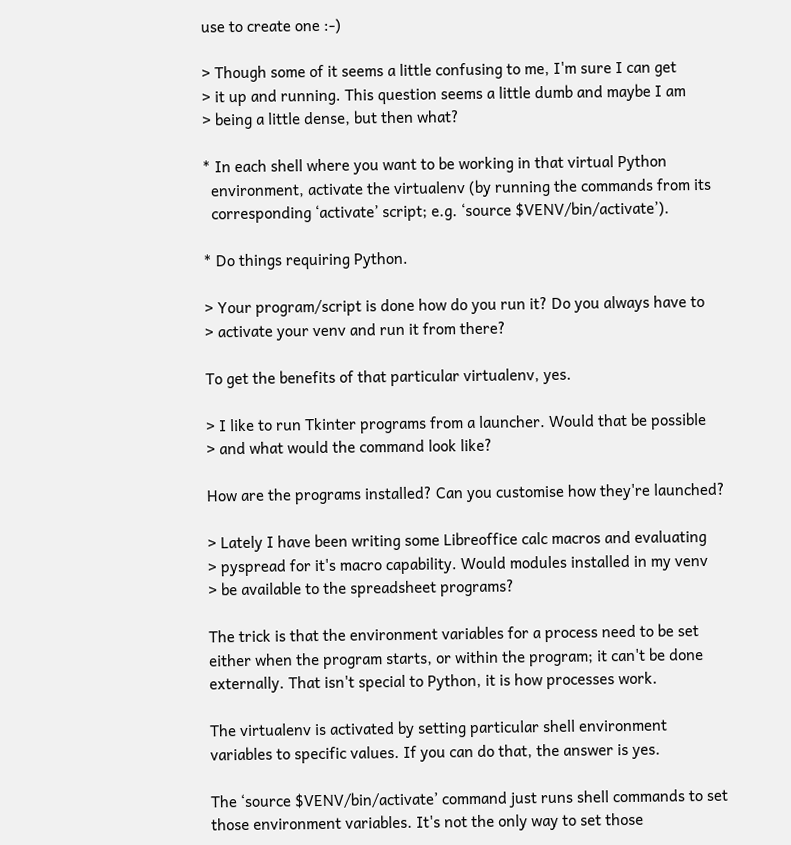use to create one :-)

> Though some of it seems a little confusing to me, I'm sure I can get
> it up and running. This question seems a little dumb and maybe I am
> being a little dense, but then what?

* In each shell where you want to be working in that virtual Python
  environment, activate the virtualenv (by running the commands from its
  corresponding ‘activate’ script; e.g. ‘source $VENV/bin/activate’).

* Do things requiring Python.

> Your program/script is done how do you run it? Do you always have to
> activate your venv and run it from there?

To get the benefits of that particular virtualenv, yes.

> I like to run Tkinter programs from a launcher. Would that be possible
> and what would the command look like?

How are the programs installed? Can you customise how they're launched?

> Lately I have been writing some Libreoffice calc macros and evaluating
> pyspread for it's macro capability. Would modules installed in my venv
> be available to the spreadsheet programs?

The trick is that the environment variables for a process need to be set
either when the program starts, or within the program; it can't be done
externally. That isn't special to Python, it is how processes work.

The virtualenv is activated by setting particular shell environment
variables to specific values. If you can do that, the answer is yes.

The ‘source $VENV/bin/activate’ command just runs shell commands to set
those environment variables. It's not the only way to set those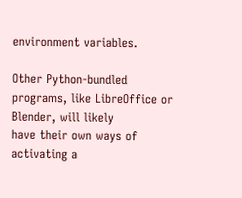environment variables.

Other Python-bundled programs, like LibreOffice or Blender, will likely
have their own ways of activating a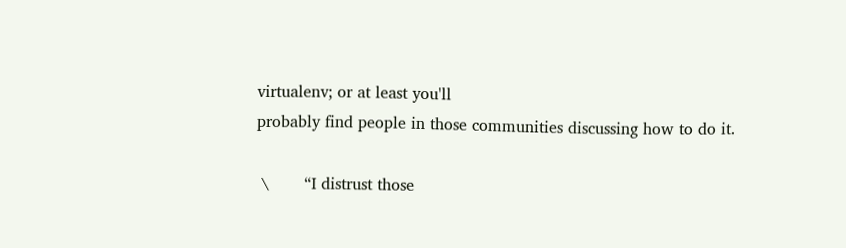virtualenv; or at least you'll
probably find people in those communities discussing how to do it.

 \       “I distrust those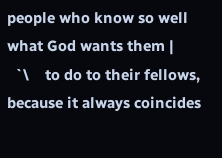people who know so well what God wants them |
  `\    to do to their fellows, because it always coincides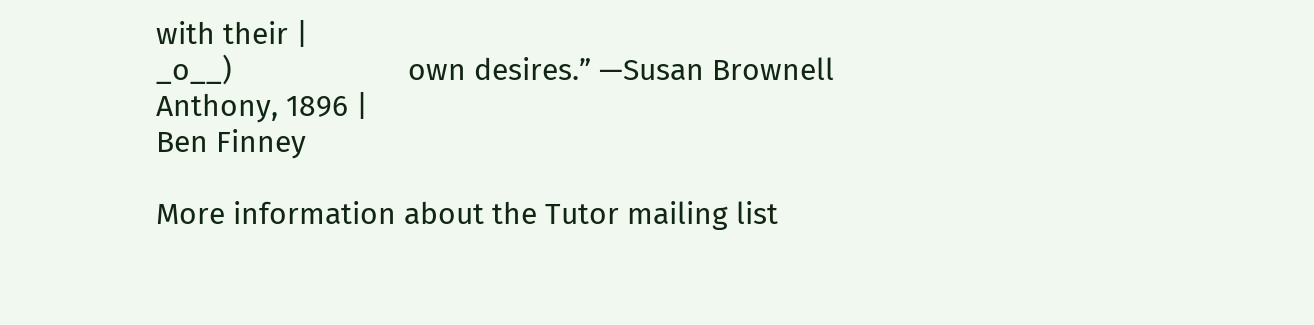with their |
_o__)                      own desires.” —Susan Brownell Anthony, 1896 |
Ben Finney

More information about the Tutor mailing list